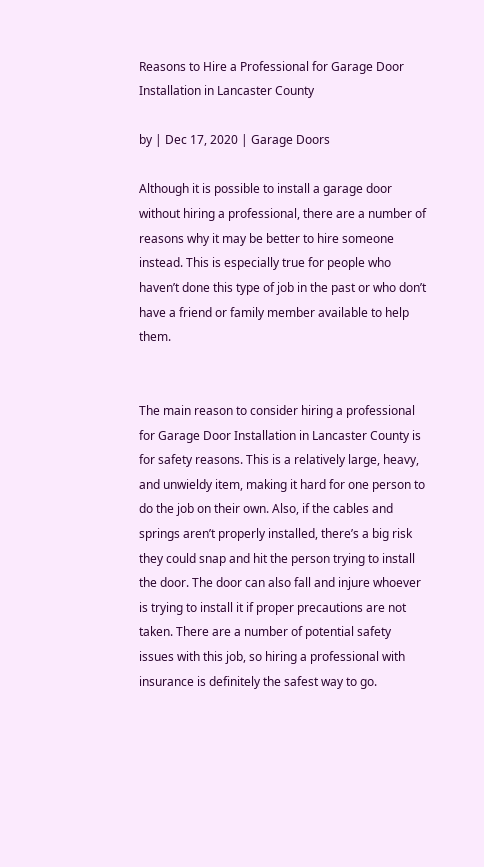Reasons to Hire a Professional for Garage Door Installation in Lancaster County

by | Dec 17, 2020 | Garage Doors

Although it is possible to install a garage door without hiring a professional, there are a number of reasons why it may be better to hire someone instead. This is especially true for people who haven’t done this type of job in the past or who don’t have a friend or family member available to help them.


The main reason to consider hiring a professional for Garage Door Installation in Lancaster County is for safety reasons. This is a relatively large, heavy, and unwieldy item, making it hard for one person to do the job on their own. Also, if the cables and springs aren’t properly installed, there’s a big risk they could snap and hit the person trying to install the door. The door can also fall and injure whoever is trying to install it if proper precautions are not taken. There are a number of potential safety issues with this job, so hiring a professional with insurance is definitely the safest way to go.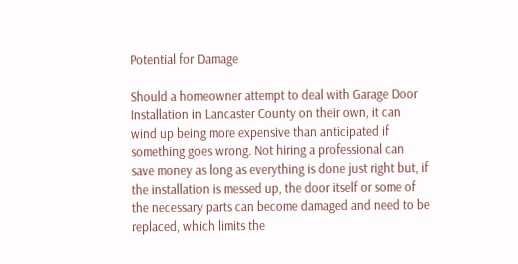Potential for Damage

Should a homeowner attempt to deal with Garage Door Installation in Lancaster County on their own, it can wind up being more expensive than anticipated if something goes wrong. Not hiring a professional can save money as long as everything is done just right but, if the installation is messed up, the door itself or some of the necessary parts can become damaged and need to be replaced, which limits the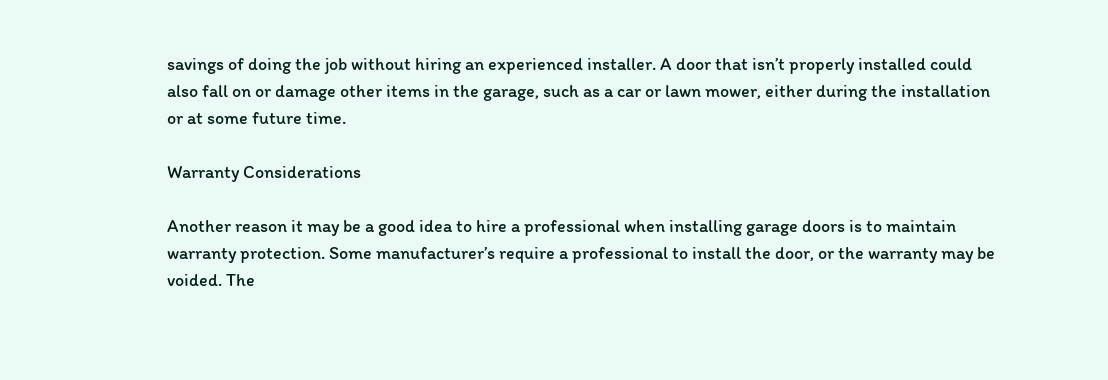savings of doing the job without hiring an experienced installer. A door that isn’t properly installed could also fall on or damage other items in the garage, such as a car or lawn mower, either during the installation or at some future time.

Warranty Considerations

Another reason it may be a good idea to hire a professional when installing garage doors is to maintain warranty protection. Some manufacturer’s require a professional to install the door, or the warranty may be voided. The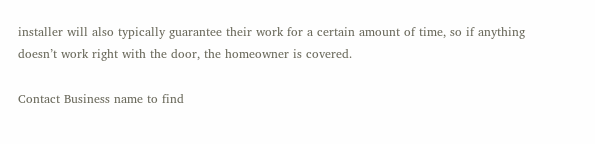installer will also typically guarantee their work for a certain amount of time, so if anything doesn’t work right with the door, the homeowner is covered.

Contact Business name to find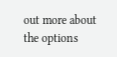out more about the options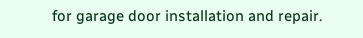for garage door installation and repair.